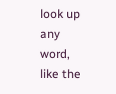look up any word, like the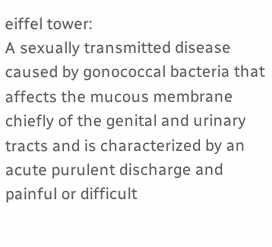eiffel tower:
A sexually transmitted disease caused by gonococcal bacteria that affects the mucous membrane chiefly of the genital and urinary tracts and is characterized by an acute purulent discharge and painful or difficult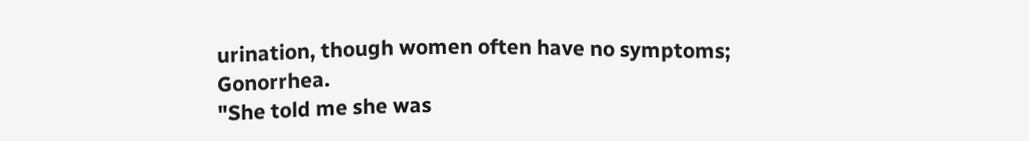urination, though women often have no symptoms; Gonorrhea.
"She told me she was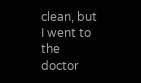clean, but I went to the doctor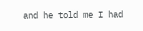and he told me I had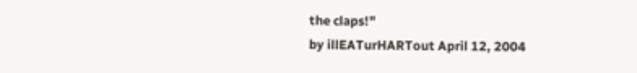the claps!"
by illEATurHARTout April 12, 2004